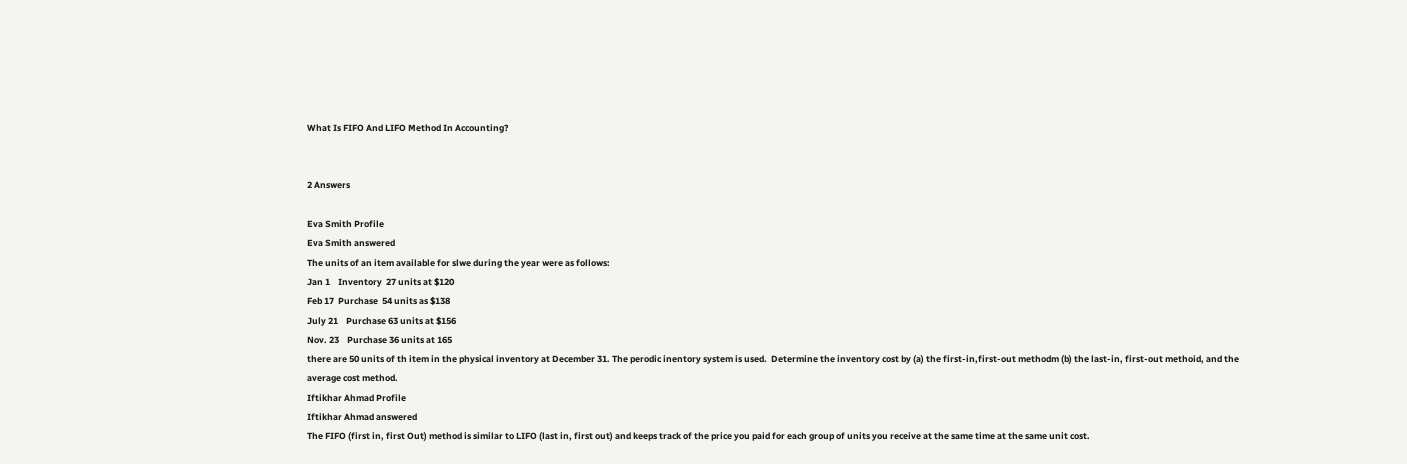What Is FIFO And LIFO Method In Accounting?


2 Answers

Eva Smith Profile
Eva Smith answered
The units of an item available for slwe during the year were as follows:
Jan 1    Inventory  27 units at $120
Feb 17  Purchase  54 units as $138
July 21    Purchase 63 units at $156
Nov. 23    Purchase 36 units at 165
there are 50 units of th item in the physical inventory at December 31. The perodic inentory system is used.  Determine the inventory cost by (a) the first-in,first-out methodm (b) the last-in, first-out methoid, and the average cost method.
Iftikhar Ahmad Profile
Iftikhar Ahmad answered
The FIFO (first in, first Out) method is similar to LIFO (last in, first out) and keeps track of the price you paid for each group of units you receive at the same time at the same unit cost.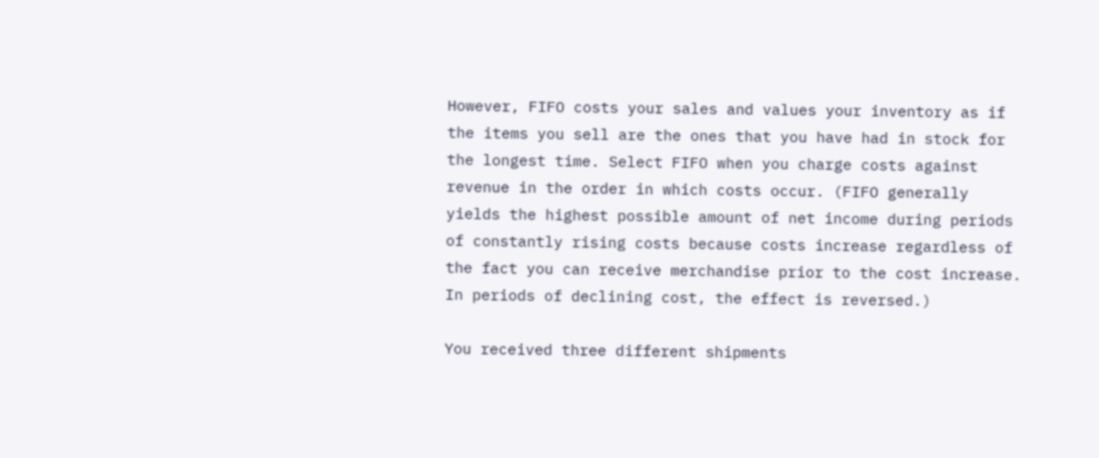However, FIFO costs your sales and values your inventory as if the items you sell are the ones that you have had in stock for the longest time. Select FIFO when you charge costs against revenue in the order in which costs occur. (FIFO generally yields the highest possible amount of net income during periods of constantly rising costs because costs increase regardless of the fact you can receive merchandise prior to the cost increase. In periods of declining cost, the effect is reversed.)

You received three different shipments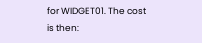for WIDGET01. The cost is then: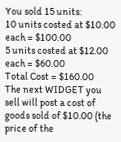You sold 15 units:
10 units costed at $10.00 each = $100.00
5 units costed at $12.00 each = $60.00
Total Cost = $160.00
The next WIDGET you sell will post a cost of goods sold of $10.00 (the price of the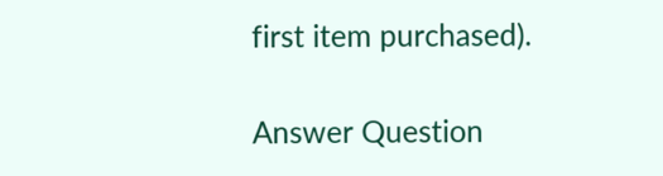first item purchased).

Answer Question